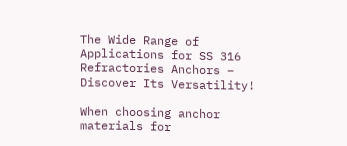The Wide Range of Applications for SS 316 Refractories Anchors – Discover Its Versatility!

When choosing anchor materials for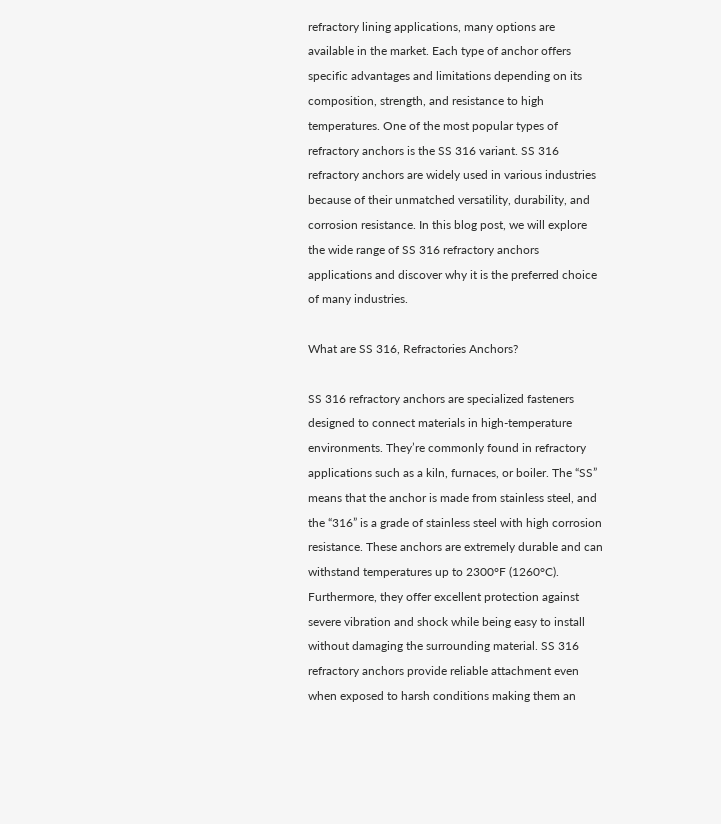refractory lining applications, many options are available in the market. Each type of anchor offers specific advantages and limitations depending on its composition, strength, and resistance to high temperatures. One of the most popular types of refractory anchors is the SS 316 variant. SS 316 refractory anchors are widely used in various industries because of their unmatched versatility, durability, and corrosion resistance. In this blog post, we will explore the wide range of SS 316 refractory anchors applications and discover why it is the preferred choice of many industries.

What are SS 316, Refractories Anchors?

SS 316 refractory anchors are specialized fasteners designed to connect materials in high-temperature environments. They’re commonly found in refractory applications such as a kiln, furnaces, or boiler. The “SS” means that the anchor is made from stainless steel, and the “316” is a grade of stainless steel with high corrosion resistance. These anchors are extremely durable and can withstand temperatures up to 2300°F (1260°C). Furthermore, they offer excellent protection against severe vibration and shock while being easy to install without damaging the surrounding material. SS 316 refractory anchors provide reliable attachment even when exposed to harsh conditions making them an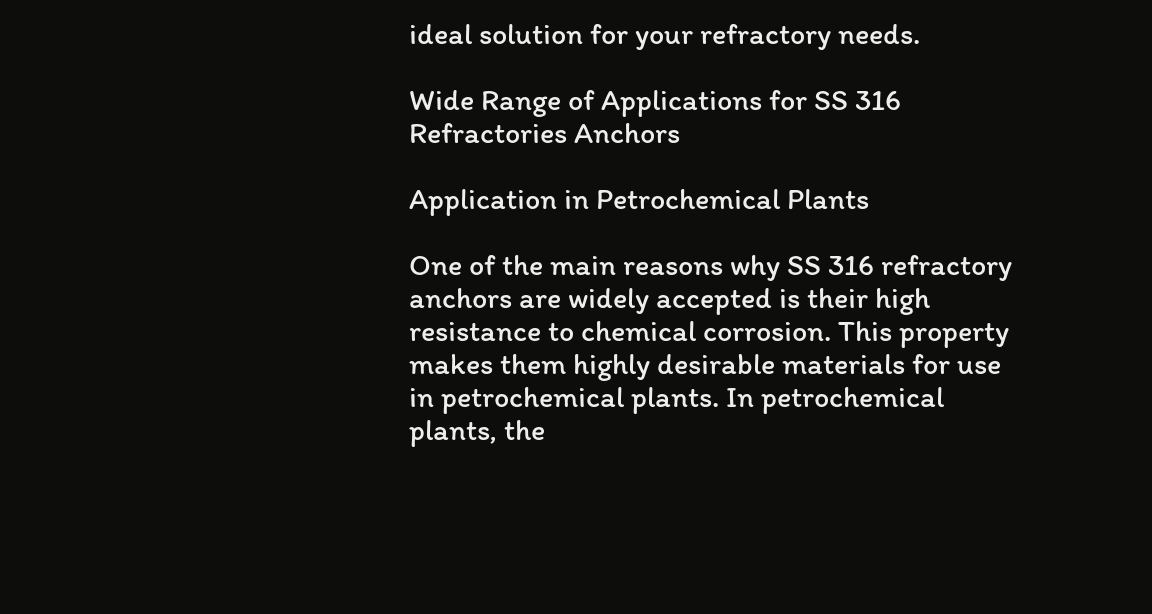ideal solution for your refractory needs.

Wide Range of Applications for SS 316 Refractories Anchors

Application in Petrochemical Plants

One of the main reasons why SS 316 refractory anchors are widely accepted is their high resistance to chemical corrosion. This property makes them highly desirable materials for use in petrochemical plants. In petrochemical plants, the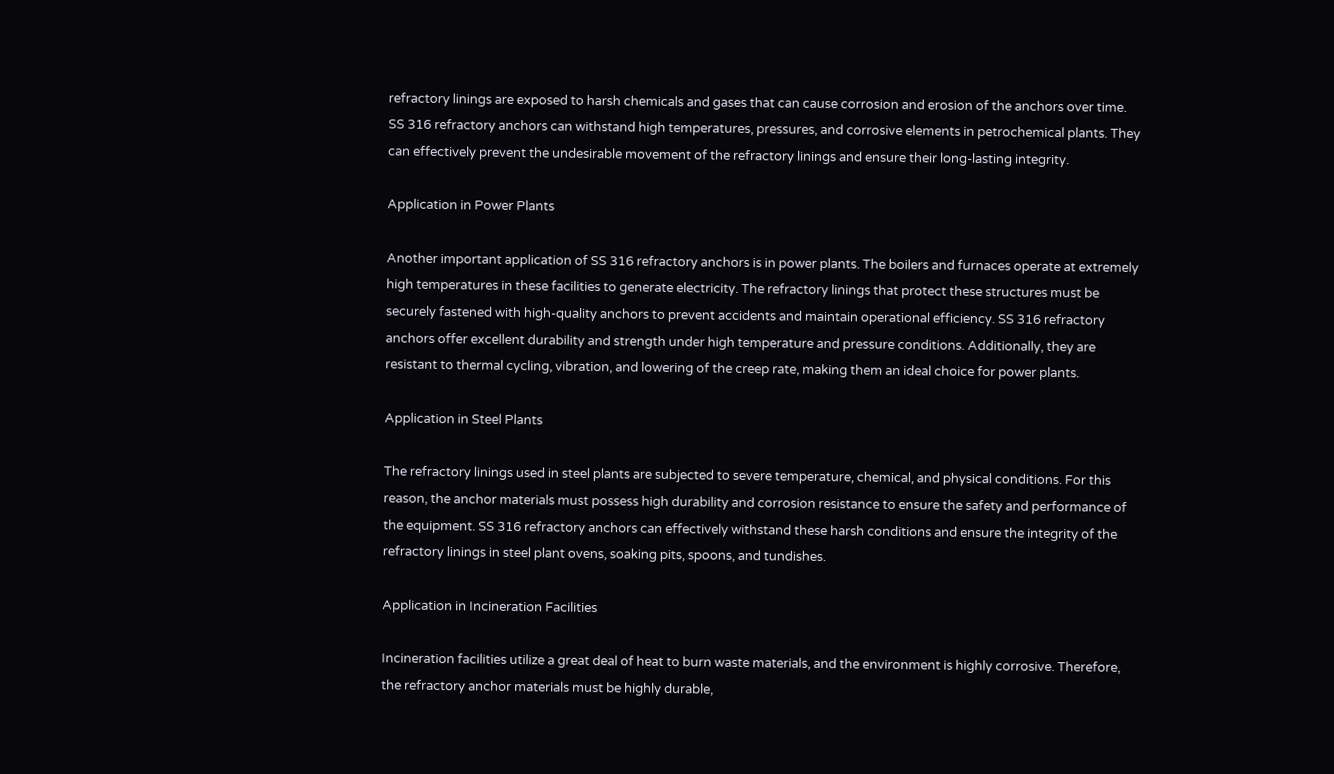refractory linings are exposed to harsh chemicals and gases that can cause corrosion and erosion of the anchors over time. SS 316 refractory anchors can withstand high temperatures, pressures, and corrosive elements in petrochemical plants. They can effectively prevent the undesirable movement of the refractory linings and ensure their long-lasting integrity.

Application in Power Plants

Another important application of SS 316 refractory anchors is in power plants. The boilers and furnaces operate at extremely high temperatures in these facilities to generate electricity. The refractory linings that protect these structures must be securely fastened with high-quality anchors to prevent accidents and maintain operational efficiency. SS 316 refractory anchors offer excellent durability and strength under high temperature and pressure conditions. Additionally, they are resistant to thermal cycling, vibration, and lowering of the creep rate, making them an ideal choice for power plants.

Application in Steel Plants

The refractory linings used in steel plants are subjected to severe temperature, chemical, and physical conditions. For this reason, the anchor materials must possess high durability and corrosion resistance to ensure the safety and performance of the equipment. SS 316 refractory anchors can effectively withstand these harsh conditions and ensure the integrity of the refractory linings in steel plant ovens, soaking pits, spoons, and tundishes.

Application in Incineration Facilities

Incineration facilities utilize a great deal of heat to burn waste materials, and the environment is highly corrosive. Therefore, the refractory anchor materials must be highly durable,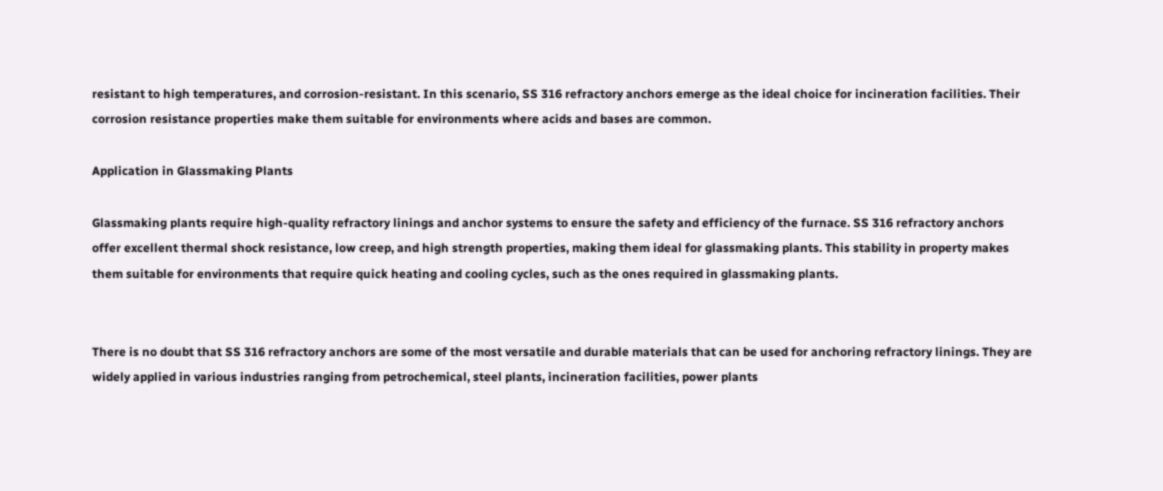resistant to high temperatures, and corrosion-resistant. In this scenario, SS 316 refractory anchors emerge as the ideal choice for incineration facilities. Their corrosion resistance properties make them suitable for environments where acids and bases are common.

Application in Glassmaking Plants

Glassmaking plants require high-quality refractory linings and anchor systems to ensure the safety and efficiency of the furnace. SS 316 refractory anchors offer excellent thermal shock resistance, low creep, and high strength properties, making them ideal for glassmaking plants. This stability in property makes them suitable for environments that require quick heating and cooling cycles, such as the ones required in glassmaking plants.


There is no doubt that SS 316 refractory anchors are some of the most versatile and durable materials that can be used for anchoring refractory linings. They are widely applied in various industries ranging from petrochemical, steel plants, incineration facilities, power plants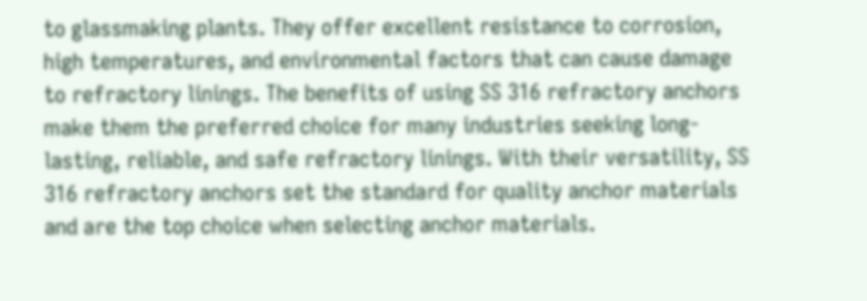to glassmaking plants. They offer excellent resistance to corrosion, high temperatures, and environmental factors that can cause damage to refractory linings. The benefits of using SS 316 refractory anchors make them the preferred choice for many industries seeking long-lasting, reliable, and safe refractory linings. With their versatility, SS 316 refractory anchors set the standard for quality anchor materials and are the top choice when selecting anchor materials.